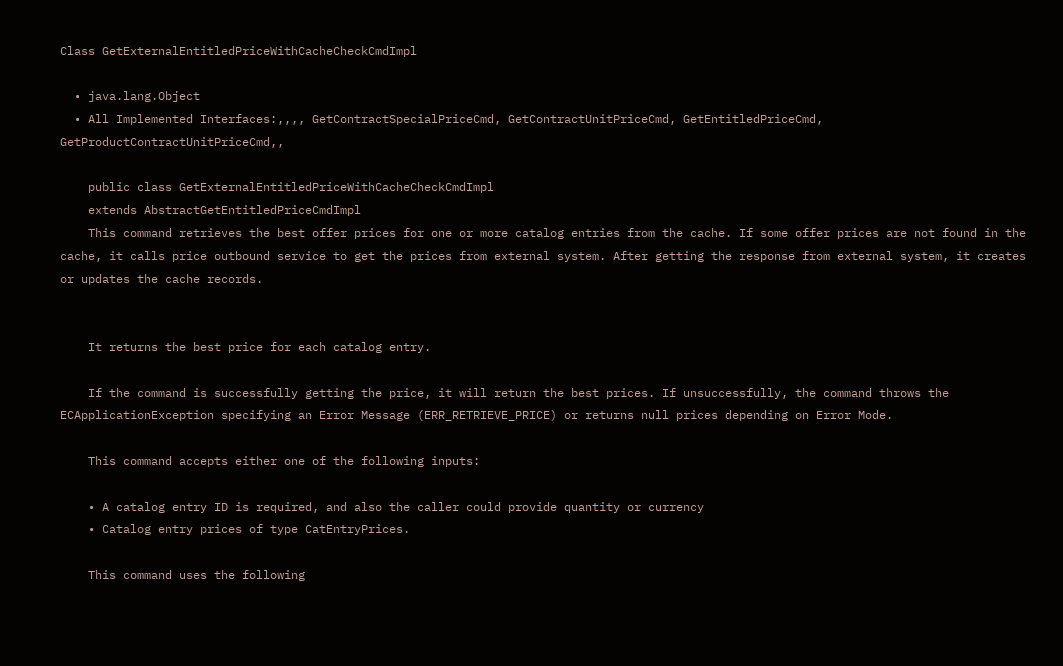Class GetExternalEntitledPriceWithCacheCheckCmdImpl

  • java.lang.Object
  • All Implemented Interfaces:,,,, GetContractSpecialPriceCmd, GetContractUnitPriceCmd, GetEntitledPriceCmd, GetProductContractUnitPriceCmd,,

    public class GetExternalEntitledPriceWithCacheCheckCmdImpl
    extends AbstractGetEntitledPriceCmdImpl
    This command retrieves the best offer prices for one or more catalog entries from the cache. If some offer prices are not found in the cache, it calls price outbound service to get the prices from external system. After getting the response from external system, it creates or updates the cache records.


    It returns the best price for each catalog entry.

    If the command is successfully getting the price, it will return the best prices. If unsuccessfully, the command throws the ECApplicationException specifying an Error Message (ERR_RETRIEVE_PRICE) or returns null prices depending on Error Mode.

    This command accepts either one of the following inputs:

    • A catalog entry ID is required, and also the caller could provide quantity or currency
    • Catalog entry prices of type CatEntryPrices.

    This command uses the following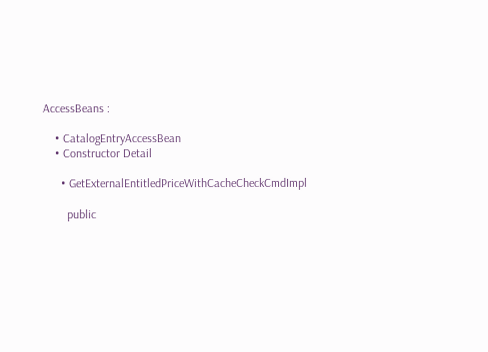AccessBeans :

    • CatalogEntryAccessBean
    • Constructor Detail

      • GetExternalEntitledPriceWithCacheCheckCmdImpl

        public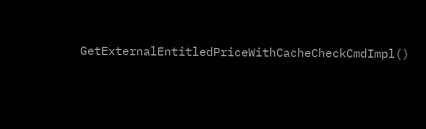GetExternalEntitledPriceWithCacheCheckCmdImpl()